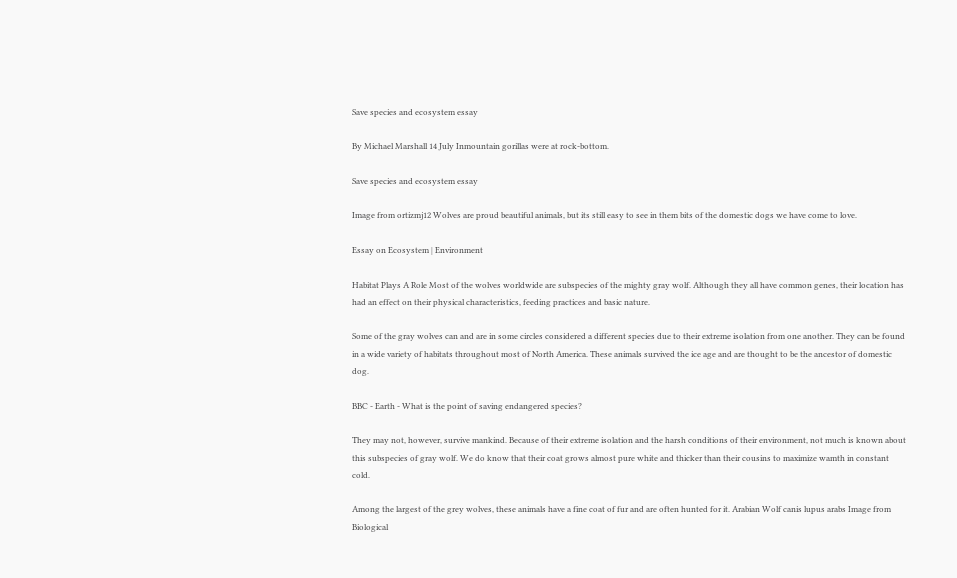Save species and ecosystem essay

By Michael Marshall 14 July Inmountain gorillas were at rock-bottom.

Save species and ecosystem essay

Image from ortizmj12 Wolves are proud beautiful animals, but its still easy to see in them bits of the domestic dogs we have come to love.

Essay on Ecosystem | Environment

Habitat Plays A Role Most of the wolves worldwide are subspecies of the mighty gray wolf. Although they all have common genes, their location has had an effect on their physical characteristics, feeding practices and basic nature.

Some of the gray wolves can and are in some circles considered a different species due to their extreme isolation from one another. They can be found in a wide variety of habitats throughout most of North America. These animals survived the ice age and are thought to be the ancestor of domestic dog.

BBC - Earth - What is the point of saving endangered species?

They may not, however, survive mankind. Because of their extreme isolation and the harsh conditions of their environment, not much is known about this subspecies of gray wolf. We do know that their coat grows almost pure white and thicker than their cousins to maximize wamth in constant cold.

Among the largest of the grey wolves, these animals have a fine coat of fur and are often hunted for it. Arabian Wolf canis lupus arabs Image from Biological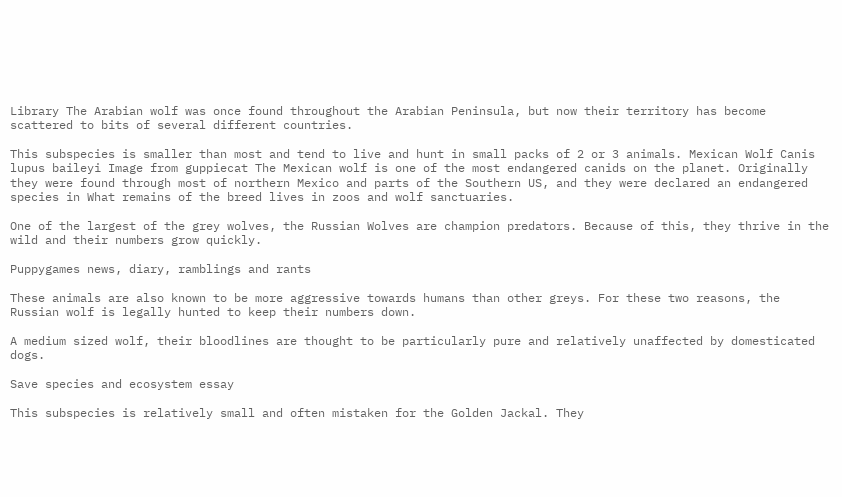Library The Arabian wolf was once found throughout the Arabian Peninsula, but now their territory has become scattered to bits of several different countries.

This subspecies is smaller than most and tend to live and hunt in small packs of 2 or 3 animals. Mexican Wolf Canis lupus baileyi Image from guppiecat The Mexican wolf is one of the most endangered canids on the planet. Originally they were found through most of northern Mexico and parts of the Southern US, and they were declared an endangered species in What remains of the breed lives in zoos and wolf sanctuaries.

One of the largest of the grey wolves, the Russian Wolves are champion predators. Because of this, they thrive in the wild and their numbers grow quickly.

Puppygames news, diary, ramblings and rants

These animals are also known to be more aggressive towards humans than other greys. For these two reasons, the Russian wolf is legally hunted to keep their numbers down.

A medium sized wolf, their bloodlines are thought to be particularly pure and relatively unaffected by domesticated dogs.

Save species and ecosystem essay

This subspecies is relatively small and often mistaken for the Golden Jackal. They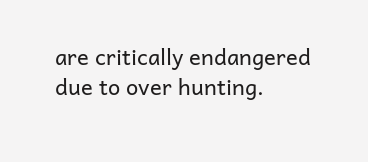are critically endangered due to over hunting.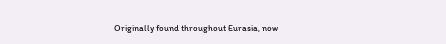Originally found throughout Eurasia, now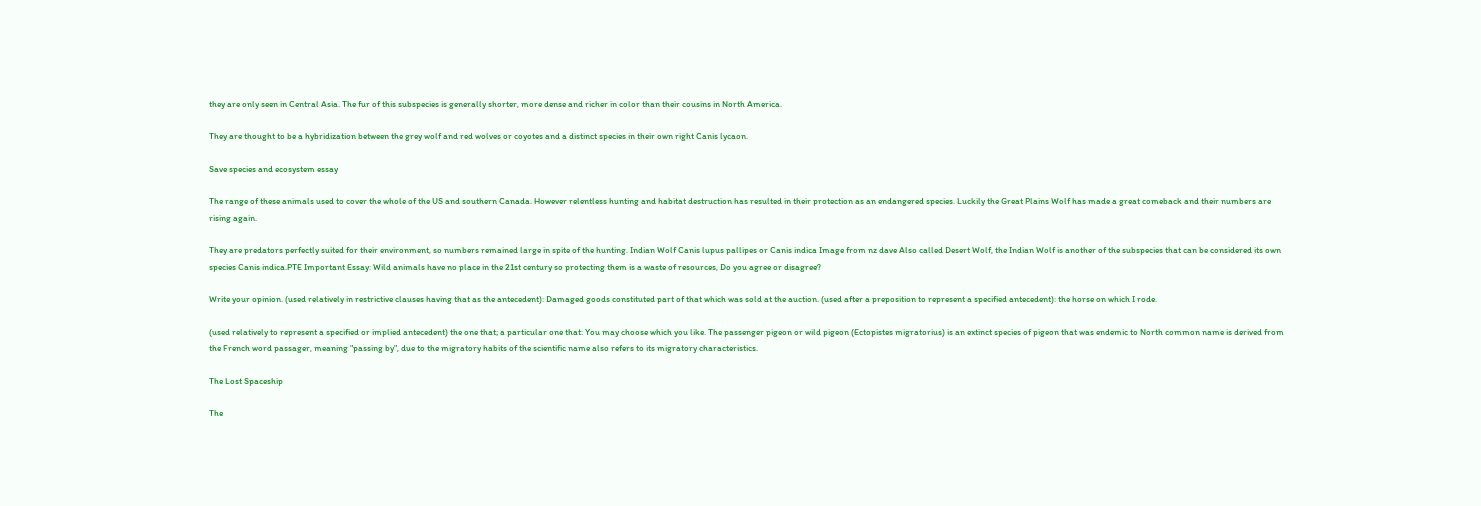they are only seen in Central Asia. The fur of this subspecies is generally shorter, more dense and richer in color than their cousins in North America.

They are thought to be a hybridization between the grey wolf and red wolves or coyotes and a distinct species in their own right Canis lycaon.

Save species and ecosystem essay

The range of these animals used to cover the whole of the US and southern Canada. However relentless hunting and habitat destruction has resulted in their protection as an endangered species. Luckily the Great Plains Wolf has made a great comeback and their numbers are rising again.

They are predators perfectly suited for their environment, so numbers remained large in spite of the hunting. Indian Wolf Canis lupus pallipes or Canis indica Image from nz dave Also called Desert Wolf, the Indian Wolf is another of the subspecies that can be considered its own species Canis indica.PTE Important Essay: Wild animals have no place in the 21st century so protecting them is a waste of resources, Do you agree or disagree?

Write your opinion. (used relatively in restrictive clauses having that as the antecedent): Damaged goods constituted part of that which was sold at the auction. (used after a preposition to represent a specified antecedent): the horse on which I rode.

(used relatively to represent a specified or implied antecedent) the one that; a particular one that: You may choose which you like. The passenger pigeon or wild pigeon (Ectopistes migratorius) is an extinct species of pigeon that was endemic to North common name is derived from the French word passager, meaning "passing by", due to the migratory habits of the scientific name also refers to its migratory characteristics.

The Lost Spaceship

The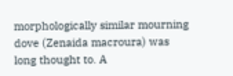morphologically similar mourning dove (Zenaida macroura) was long thought to. A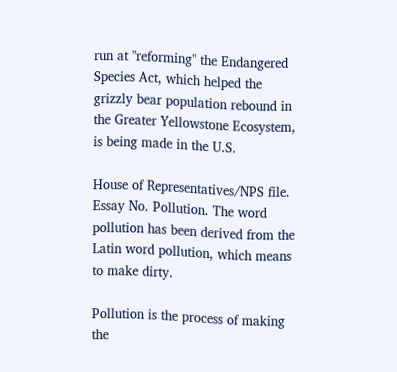run at "reforming" the Endangered Species Act, which helped the grizzly bear population rebound in the Greater Yellowstone Ecosystem, is being made in the U.S.

House of Representatives/NPS file. Essay No. Pollution. The word pollution has been derived from the Latin word pollution, which means to make dirty.

Pollution is the process of making the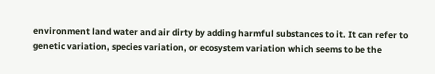environment land water and air dirty by adding harmful substances to it. It can refer to genetic variation, species variation, or ecosystem variation which seems to be the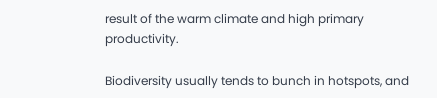result of the warm climate and high primary productivity.

Biodiversity usually tends to bunch in hotspots, and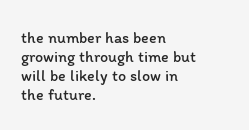the number has been growing through time but will be likely to slow in the future.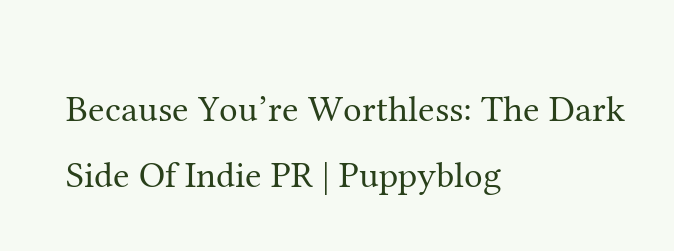Because You’re Worthless: The Dark Side Of Indie PR | Puppyblog